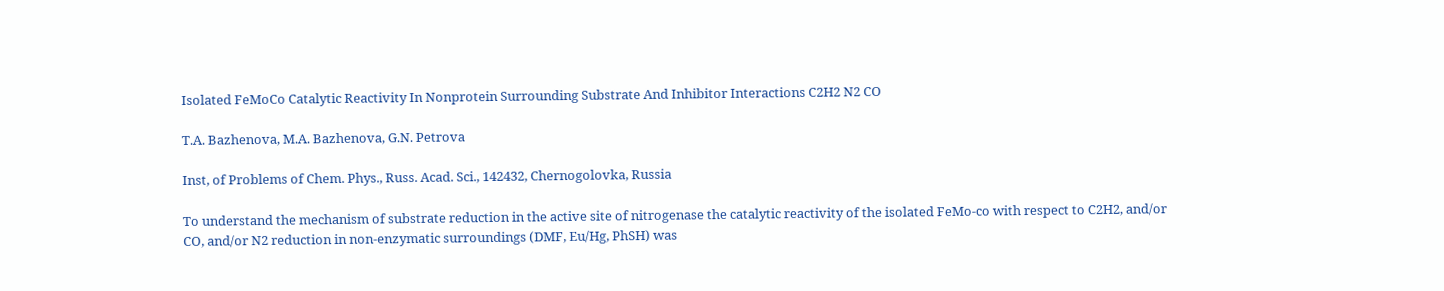Isolated FeMoCo Catalytic Reactivity In Nonprotein Surrounding Substrate And Inhibitor Interactions C2H2 N2 CO

T.A. Bazhenova, M.A. Bazhenova, G.N. Petrova

Inst, of Problems of Chem. Phys., Russ. Acad. Sci., 142432, Chernogolovka, Russia

To understand the mechanism of substrate reduction in the active site of nitrogenase the catalytic reactivity of the isolated FeMo-co with respect to C2H2, and/or CO, and/or N2 reduction in non-enzymatic surroundings (DMF, Eu/Hg, PhSH) was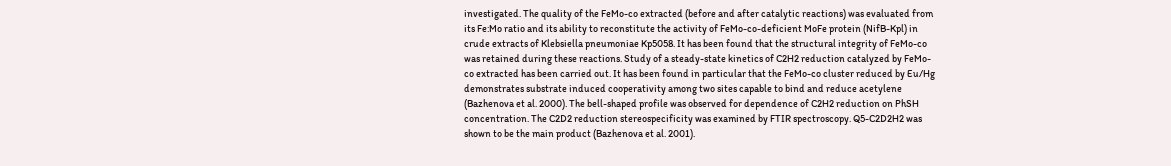investigated. The quality of the FeMo-co extracted (before and after catalytic reactions) was evaluated from its Fe:Mo ratio and its ability to reconstitute the activity of FeMo-co-deficient MoFe protein (NifB-Kpl) in crude extracts of Klebsiella pneumoniae Kp5058. It has been found that the structural integrity of FeMo-co was retained during these reactions. Study of a steady-state kinetics of C2H2 reduction catalyzed by FeMo-co extracted has been carried out. It has been found in particular that the FeMo-co cluster reduced by Eu/Hg demonstrates substrate induced cooperativity among two sites capable to bind and reduce acetylene (Bazhenova et al. 2000). The bell-shaped profile was observed for dependence of C2H2 reduction on PhSH concentration. The C2D2 reduction stereospecificity was examined by FTIR spectroscopy. Q5-C2D2H2 was shown to be the main product (Bazhenova et al. 2001).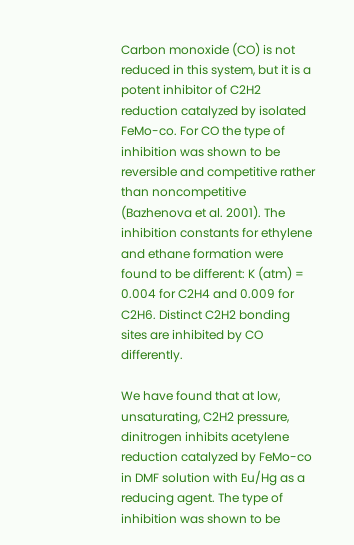Carbon monoxide (CO) is not reduced in this system, but it is a potent inhibitor of C2H2 reduction catalyzed by isolated FeMo-co. For CO the type of inhibition was shown to be reversible and competitive rather than noncompetitive (Bazhenova et al. 2001). The inhibition constants for ethylene and ethane formation were found to be different: K (atm) = 0.004 for C2H4 and 0.009 for C2H6. Distinct C2H2 bonding sites are inhibited by CO differently.

We have found that at low, unsaturating, C2H2 pressure, dinitrogen inhibits acetylene reduction catalyzed by FeMo-co in DMF solution with Eu/Hg as a reducing agent. The type of inhibition was shown to be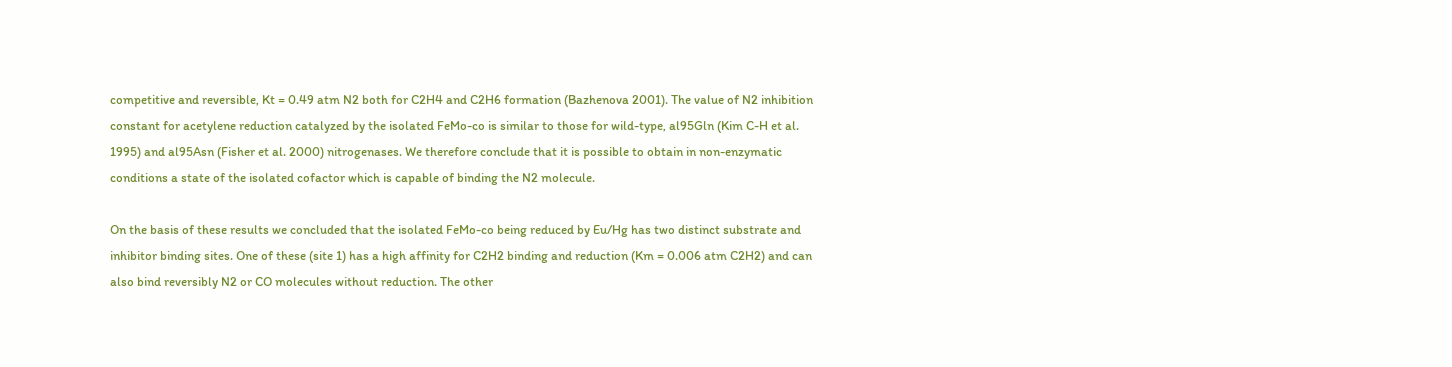competitive and reversible, Kt = 0.49 atm N2 both for C2H4 and C2H6 formation (Bazhenova 2001). The value of N2 inhibition constant for acetylene reduction catalyzed by the isolated FeMo-co is similar to those for wild-type, al95Gln (Kim C-H et al. 1995) and al95Asn (Fisher et al. 2000) nitrogenases. We therefore conclude that it is possible to obtain in non-enzymatic conditions a state of the isolated cofactor which is capable of binding the N2 molecule.

On the basis of these results we concluded that the isolated FeMo-co being reduced by Eu/Hg has two distinct substrate and inhibitor binding sites. One of these (site 1) has a high affinity for C2H2 binding and reduction (Km = 0.006 atm C2H2) and can also bind reversibly N2 or CO molecules without reduction. The other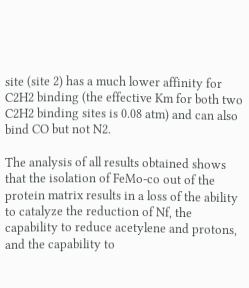site (site 2) has a much lower affinity for C2H2 binding (the effective Km for both two C2H2 binding sites is 0.08 atm) and can also bind CO but not N2.

The analysis of all results obtained shows that the isolation of FeMo-co out of the protein matrix results in a loss of the ability to catalyze the reduction of Nf, the capability to reduce acetylene and protons, and the capability to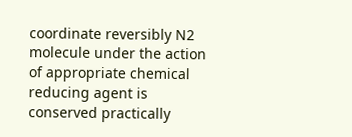coordinate reversibly N2 molecule under the action of appropriate chemical reducing agent is conserved practically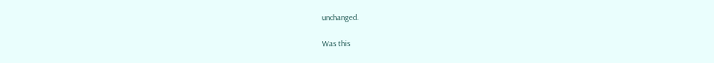unchanged.

Was this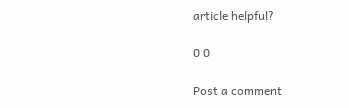article helpful?

0 0

Post a comment